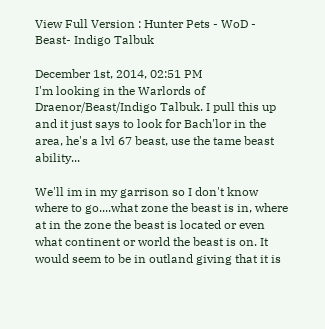View Full Version : Hunter Pets - WoD - Beast- Indigo Talbuk

December 1st, 2014, 02:51 PM
I'm looking in the Warlords of Draenor/Beast/Indigo Talbuk. I pull this up and it just says to look for Bach'lor in the area, he's a lvl 67 beast, use the tame beast ability...

We'll im in my garrison so I don't know where to go....what zone the beast is in, where at in the zone the beast is located or even what continent or world the beast is on. It would seem to be in outland giving that it is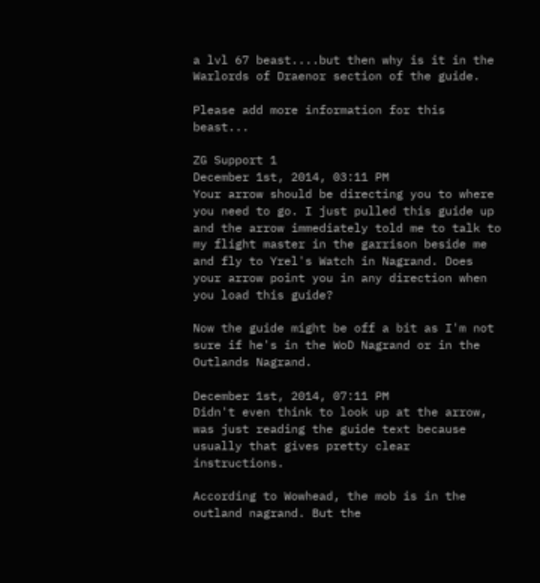a lvl 67 beast....but then why is it in the Warlords of Draenor section of the guide.

Please add more information for this beast...

ZG Support 1
December 1st, 2014, 03:11 PM
Your arrow should be directing you to where you need to go. I just pulled this guide up and the arrow immediately told me to talk to my flight master in the garrison beside me and fly to Yrel's Watch in Nagrand. Does your arrow point you in any direction when you load this guide?

Now the guide might be off a bit as I'm not sure if he's in the WoD Nagrand or in the Outlands Nagrand.

December 1st, 2014, 07:11 PM
Didn't even think to look up at the arrow, was just reading the guide text because usually that gives pretty clear instructions.

According to Wowhead, the mob is in the outland nagrand. But the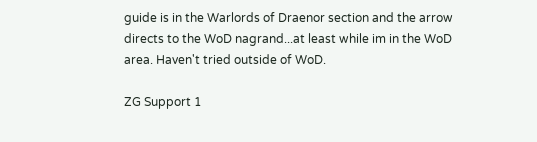guide is in the Warlords of Draenor section and the arrow directs to the WoD nagrand...at least while im in the WoD area. Haven't tried outside of WoD.

ZG Support 1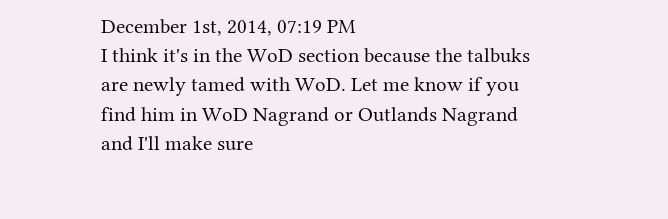December 1st, 2014, 07:19 PM
I think it's in the WoD section because the talbuks are newly tamed with WoD. Let me know if you find him in WoD Nagrand or Outlands Nagrand and I'll make sure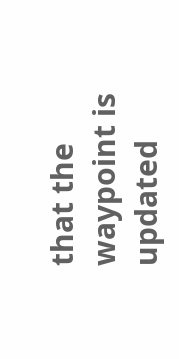that the waypoint is updated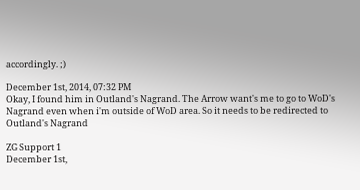accordingly. ;)

December 1st, 2014, 07:32 PM
Okay, I found him in Outland's Nagrand. The Arrow want's me to go to WoD's Nagrand even when i'm outside of WoD area. So it needs to be redirected to Outland's Nagrand

ZG Support 1
December 1st,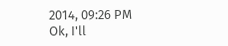2014, 09:26 PM
Ok, I'll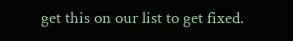get this on our list to get fixed.